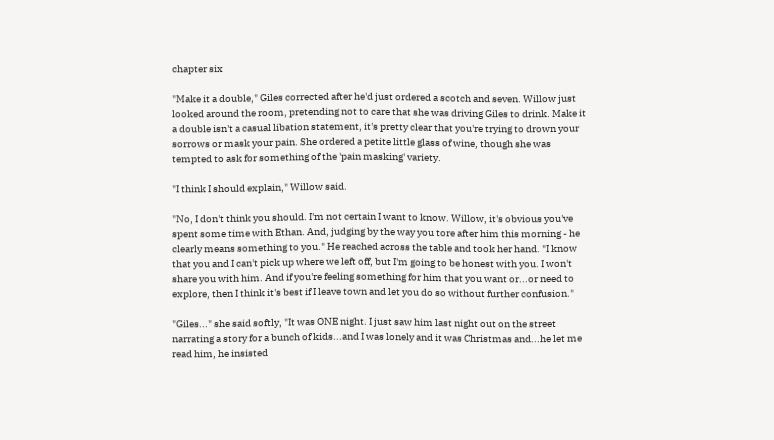chapter six

"Make it a double," Giles corrected after he'd just ordered a scotch and seven. Willow just looked around the room, pretending not to care that she was driving Giles to drink. Make it a double isn't a casual libation statement, it's pretty clear that you're trying to drown your sorrows or mask your pain. She ordered a petite little glass of wine, though she was tempted to ask for something of the 'pain masking' variety.

"I think I should explain," Willow said.

"No, I don't think you should. I'm not certain I want to know. Willow, it's obvious you've spent some time with Ethan. And, judging by the way you tore after him this morning - he clearly means something to you." He reached across the table and took her hand. "I know that you and I can't pick up where we left off, but I'm going to be honest with you. I won't share you with him. And if you're feeling something for him that you want or...or need to explore, then I think it's best if I leave town and let you do so without further confusion."

"Giles..." she said softly, "It was ONE night. I just saw him last night out on the street narrating a story for a bunch of kids...and I was lonely and it was Christmas and...he let me read him, he insisted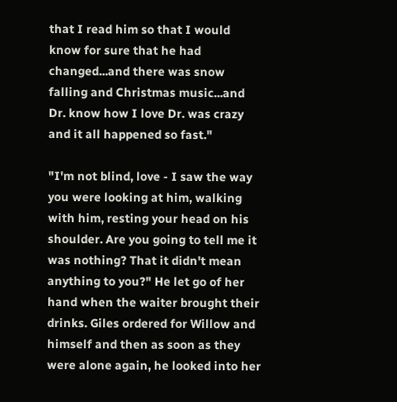that I read him so that I would know for sure that he had changed...and there was snow falling and Christmas music...and Dr. know how I love Dr. was crazy and it all happened so fast."

"I'm not blind, love - I saw the way you were looking at him, walking with him, resting your head on his shoulder. Are you going to tell me it was nothing? That it didn't mean anything to you?" He let go of her hand when the waiter brought their drinks. Giles ordered for Willow and himself and then as soon as they were alone again, he looked into her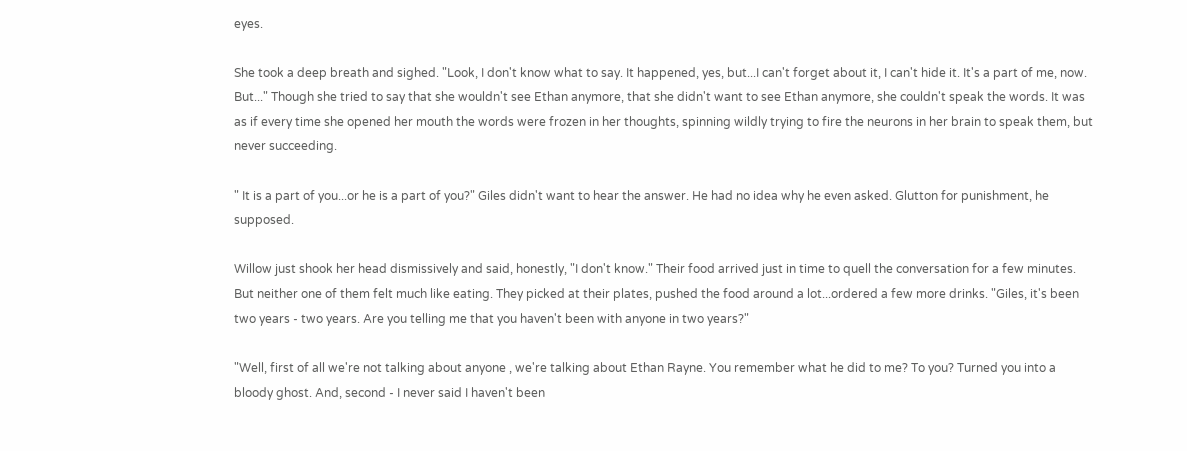eyes.

She took a deep breath and sighed. "Look, I don't know what to say. It happened, yes, but...I can't forget about it, I can't hide it. It's a part of me, now. But..." Though she tried to say that she wouldn't see Ethan anymore, that she didn't want to see Ethan anymore, she couldn't speak the words. It was as if every time she opened her mouth the words were frozen in her thoughts, spinning wildly trying to fire the neurons in her brain to speak them, but never succeeding.

" It is a part of you...or he is a part of you?" Giles didn't want to hear the answer. He had no idea why he even asked. Glutton for punishment, he supposed.

Willow just shook her head dismissively and said, honestly, "I don't know." Their food arrived just in time to quell the conversation for a few minutes. But neither one of them felt much like eating. They picked at their plates, pushed the food around a lot...ordered a few more drinks. "Giles, it's been two years - two years. Are you telling me that you haven't been with anyone in two years?"

"Well, first of all we're not talking about anyone , we're talking about Ethan Rayne. You remember what he did to me? To you? Turned you into a bloody ghost. And, second - I never said I haven't been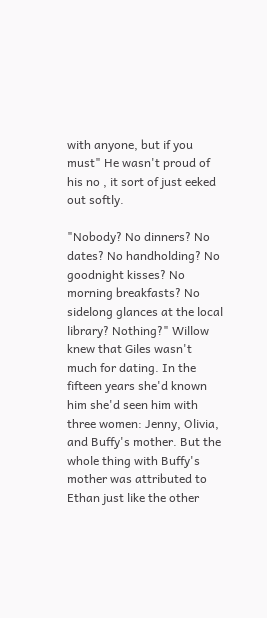with anyone, but if you must" He wasn't proud of his no , it sort of just eeked out softly.

"Nobody? No dinners? No dates? No handholding? No goodnight kisses? No morning breakfasts? No sidelong glances at the local library? Nothing?" Willow knew that Giles wasn't much for dating. In the fifteen years she'd known him she'd seen him with three women: Jenny, Olivia, and Buffy's mother. But the whole thing with Buffy's mother was attributed to Ethan just like the other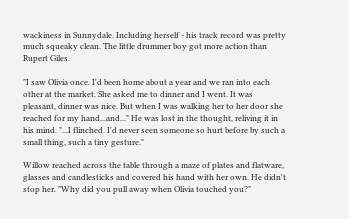wackiness in Sunnydale. Including herself - his track record was pretty much squeaky clean. The little drummer boy got more action than Rupert Giles.

"I saw Olivia once. I'd been home about a year and we ran into each other at the market. She asked me to dinner and I went. It was pleasant, dinner was nice. But when I was walking her to her door she reached for my hand...and..." He was lost in the thought, reliving it in his mind. "...I flinched. I'd never seen someone so hurt before by such a small thing, such a tiny gesture."

Willow reached across the table through a maze of plates and flatware, glasses and candlesticks and covered his hand with her own. He didn't stop her. "Why did you pull away when Olivia touched you?"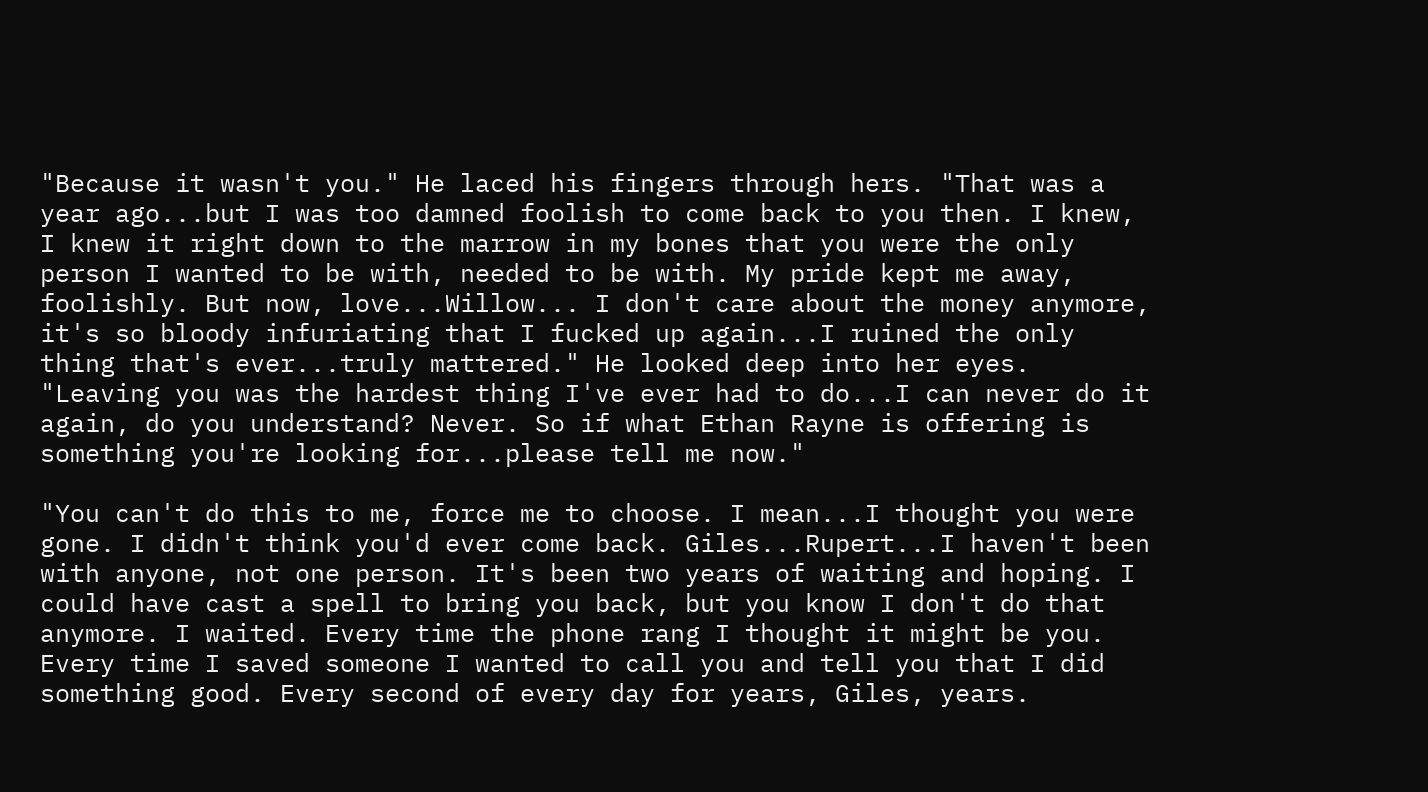"Because it wasn't you." He laced his fingers through hers. "That was a year ago...but I was too damned foolish to come back to you then. I knew, I knew it right down to the marrow in my bones that you were the only person I wanted to be with, needed to be with. My pride kept me away, foolishly. But now, love...Willow... I don't care about the money anymore, it's so bloody infuriating that I fucked up again...I ruined the only thing that's ever...truly mattered." He looked deep into her eyes. "Leaving you was the hardest thing I've ever had to do...I can never do it again, do you understand? Never. So if what Ethan Rayne is offering is something you're looking for...please tell me now."

"You can't do this to me, force me to choose. I mean...I thought you were gone. I didn't think you'd ever come back. Giles...Rupert...I haven't been with anyone, not one person. It's been two years of waiting and hoping. I could have cast a spell to bring you back, but you know I don't do that anymore. I waited. Every time the phone rang I thought it might be you. Every time I saved someone I wanted to call you and tell you that I did something good. Every second of every day for years, Giles, years.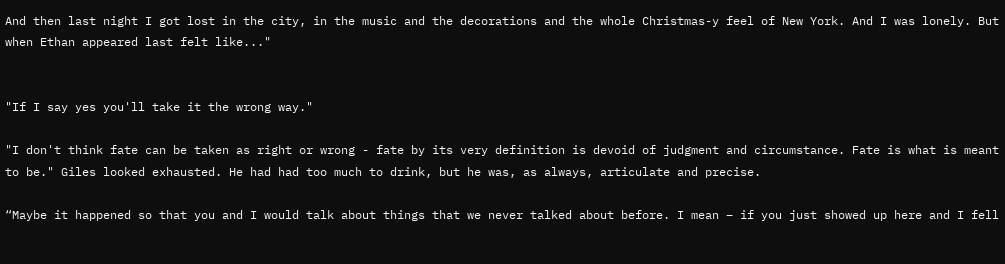And then last night I got lost in the city, in the music and the decorations and the whole Christmas-y feel of New York. And I was lonely. But when Ethan appeared last felt like..."


"If I say yes you'll take it the wrong way."

"I don't think fate can be taken as right or wrong - fate by its very definition is devoid of judgment and circumstance. Fate is what is meant to be." Giles looked exhausted. He had had too much to drink, but he was, as always, articulate and precise.

“Maybe it happened so that you and I would talk about things that we never talked about before. I mean – if you just showed up here and I fell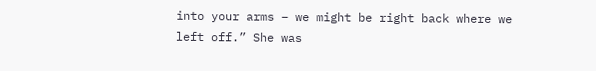into your arms – we might be right back where we left off.” She was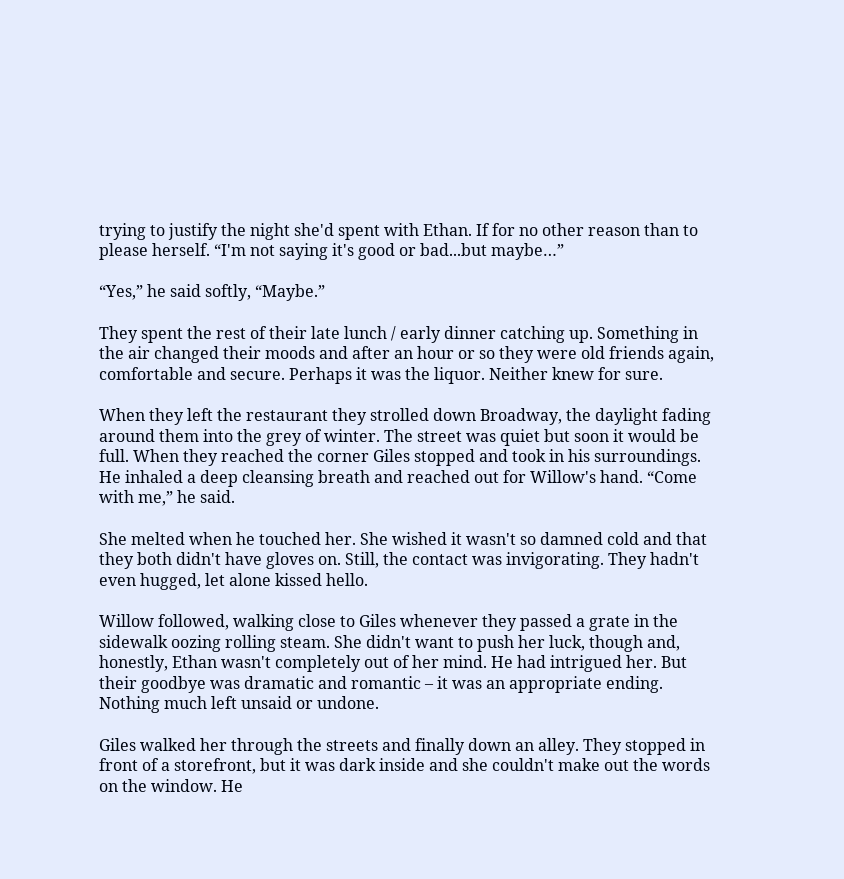trying to justify the night she'd spent with Ethan. If for no other reason than to please herself. “I'm not saying it's good or bad...but maybe…”

“Yes,” he said softly, “Maybe.”

They spent the rest of their late lunch / early dinner catching up. Something in the air changed their moods and after an hour or so they were old friends again, comfortable and secure. Perhaps it was the liquor. Neither knew for sure.

When they left the restaurant they strolled down Broadway, the daylight fading around them into the grey of winter. The street was quiet but soon it would be full. When they reached the corner Giles stopped and took in his surroundings. He inhaled a deep cleansing breath and reached out for Willow's hand. “Come with me,” he said.

She melted when he touched her. She wished it wasn't so damned cold and that they both didn't have gloves on. Still, the contact was invigorating. They hadn't even hugged, let alone kissed hello.

Willow followed, walking close to Giles whenever they passed a grate in the sidewalk oozing rolling steam. She didn't want to push her luck, though and, honestly, Ethan wasn't completely out of her mind. He had intrigued her. But their goodbye was dramatic and romantic – it was an appropriate ending. Nothing much left unsaid or undone.

Giles walked her through the streets and finally down an alley. They stopped in front of a storefront, but it was dark inside and she couldn't make out the words on the window. He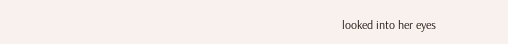looked into her eyes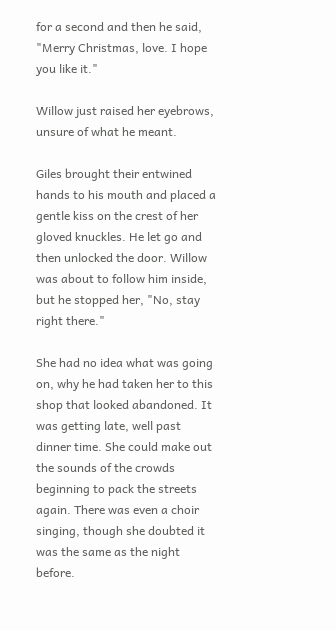for a second and then he said, "Merry Christmas, love. I hope you like it."

Willow just raised her eyebrows, unsure of what he meant.

Giles brought their entwined hands to his mouth and placed a gentle kiss on the crest of her gloved knuckles. He let go and then unlocked the door. Willow was about to follow him inside, but he stopped her, "No, stay right there."

She had no idea what was going on, why he had taken her to this shop that looked abandoned. It was getting late, well past dinner time. She could make out the sounds of the crowds beginning to pack the streets again. There was even a choir singing, though she doubted it was the same as the night before.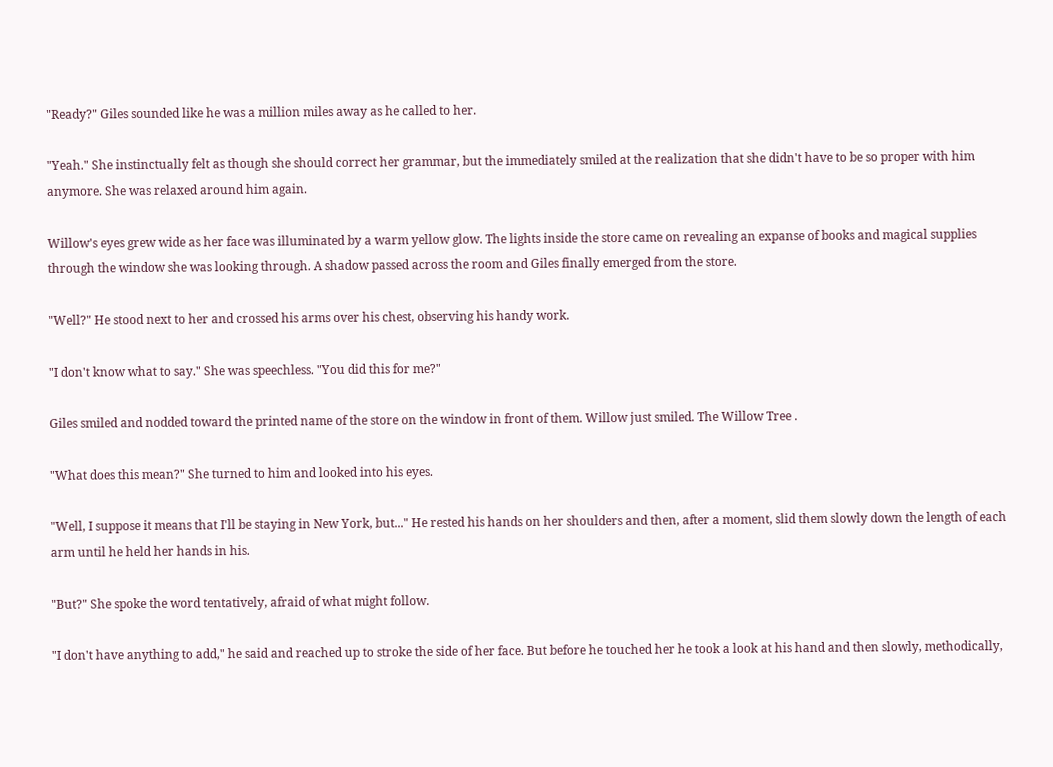"Ready?" Giles sounded like he was a million miles away as he called to her.

"Yeah." She instinctually felt as though she should correct her grammar, but the immediately smiled at the realization that she didn't have to be so proper with him anymore. She was relaxed around him again.

Willow's eyes grew wide as her face was illuminated by a warm yellow glow. The lights inside the store came on revealing an expanse of books and magical supplies through the window she was looking through. A shadow passed across the room and Giles finally emerged from the store.

"Well?" He stood next to her and crossed his arms over his chest, observing his handy work.

"I don't know what to say." She was speechless. "You did this for me?"

Giles smiled and nodded toward the printed name of the store on the window in front of them. Willow just smiled. The Willow Tree .

"What does this mean?" She turned to him and looked into his eyes.

"Well, I suppose it means that I'll be staying in New York, but..." He rested his hands on her shoulders and then, after a moment, slid them slowly down the length of each arm until he held her hands in his.

"But?" She spoke the word tentatively, afraid of what might follow.

"I don't have anything to add," he said and reached up to stroke the side of her face. But before he touched her he took a look at his hand and then slowly, methodically,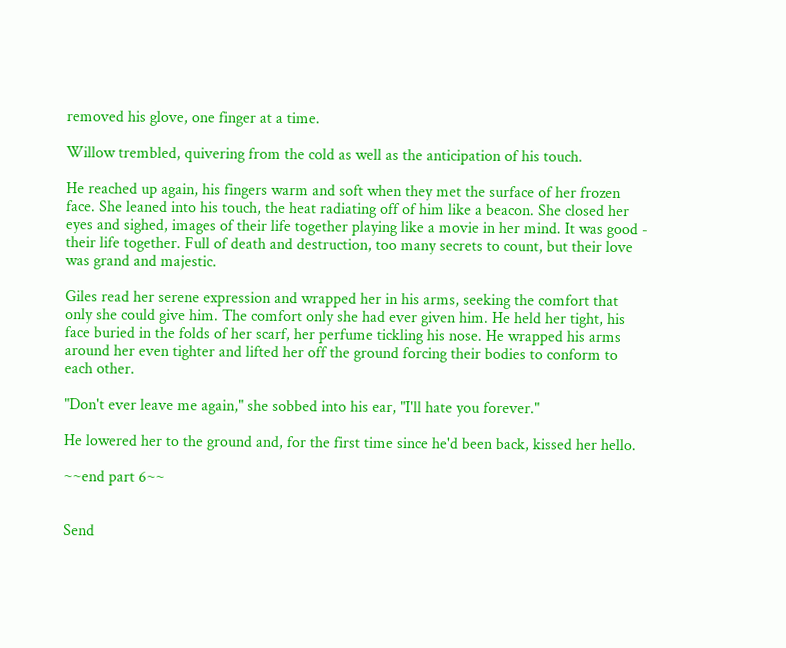removed his glove, one finger at a time.

Willow trembled, quivering from the cold as well as the anticipation of his touch.

He reached up again, his fingers warm and soft when they met the surface of her frozen face. She leaned into his touch, the heat radiating off of him like a beacon. She closed her eyes and sighed, images of their life together playing like a movie in her mind. It was good - their life together. Full of death and destruction, too many secrets to count, but their love was grand and majestic.

Giles read her serene expression and wrapped her in his arms, seeking the comfort that only she could give him. The comfort only she had ever given him. He held her tight, his face buried in the folds of her scarf, her perfume tickling his nose. He wrapped his arms around her even tighter and lifted her off the ground forcing their bodies to conform to each other.

"Don't ever leave me again," she sobbed into his ear, "I'll hate you forever."

He lowered her to the ground and, for the first time since he'd been back, kissed her hello.

~~end part 6~~


Send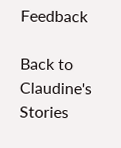Feedback

Back to Claudine's Stories